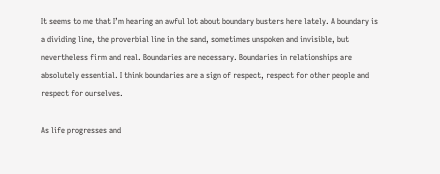It seems to me that I’m hearing an awful lot about boundary busters here lately. A boundary is a dividing line, the proverbial line in the sand, sometimes unspoken and invisible, but nevertheless firm and real. Boundaries are necessary. Boundaries in relationships are absolutely essential. I think boundaries are a sign of respect, respect for other people and respect for ourselves.

As life progresses and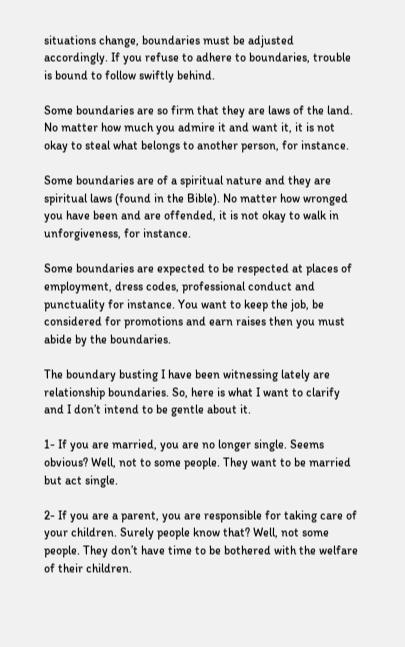situations change, boundaries must be adjusted accordingly. If you refuse to adhere to boundaries, trouble is bound to follow swiftly behind.

Some boundaries are so firm that they are laws of the land. No matter how much you admire it and want it, it is not okay to steal what belongs to another person, for instance.

Some boundaries are of a spiritual nature and they are spiritual laws (found in the Bible). No matter how wronged you have been and are offended, it is not okay to walk in unforgiveness, for instance.

Some boundaries are expected to be respected at places of employment, dress codes, professional conduct and punctuality for instance. You want to keep the job, be considered for promotions and earn raises then you must abide by the boundaries.

The boundary busting I have been witnessing lately are relationship boundaries. So, here is what I want to clarify and I don’t intend to be gentle about it.

1- If you are married, you are no longer single. Seems obvious? Well, not to some people. They want to be married but act single.

2- If you are a parent, you are responsible for taking care of your children. Surely people know that? Well, not some people. They don’t have time to be bothered with the welfare of their children.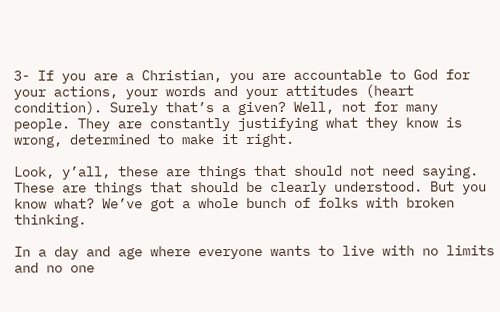3- If you are a Christian, you are accountable to God for your actions, your words and your attitudes (heart condition). Surely that’s a given? Well, not for many people. They are constantly justifying what they know is wrong, determined to make it right.

Look, y’all, these are things that should not need saying. These are things that should be clearly understood. But you know what? We’ve got a whole bunch of folks with broken thinking.

In a day and age where everyone wants to live with no limits and no one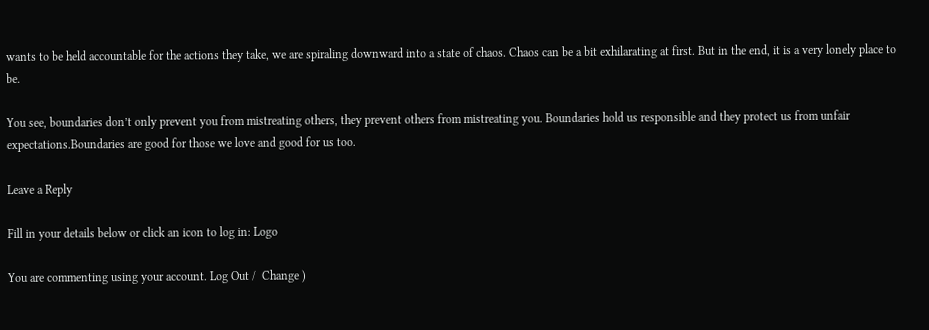wants to be held accountable for the actions they take, we are spiraling downward into a state of chaos. Chaos can be a bit exhilarating at first. But in the end, it is a very lonely place to be.

You see, boundaries don’t only prevent you from mistreating others, they prevent others from mistreating you. Boundaries hold us responsible and they protect us from unfair expectations.Boundaries are good for those we love and good for us too.

Leave a Reply

Fill in your details below or click an icon to log in: Logo

You are commenting using your account. Log Out /  Change )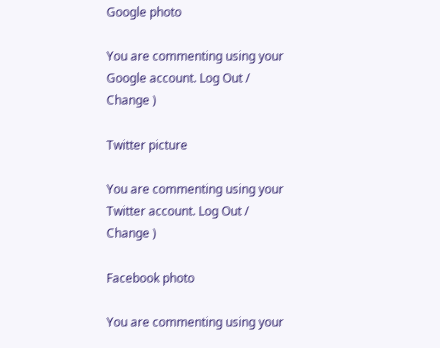Google photo

You are commenting using your Google account. Log Out /  Change )

Twitter picture

You are commenting using your Twitter account. Log Out /  Change )

Facebook photo

You are commenting using your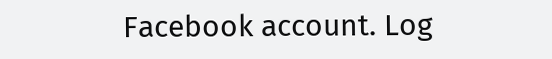Facebook account. Log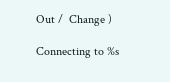Out /  Change )

Connecting to %s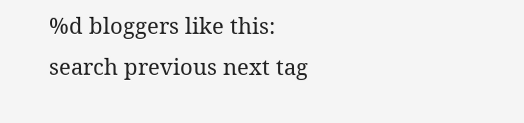%d bloggers like this:
search previous next tag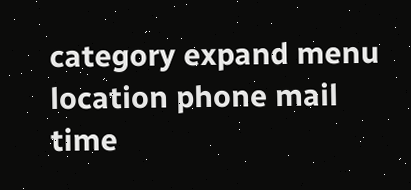category expand menu location phone mail time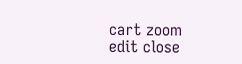cart zoom edit close